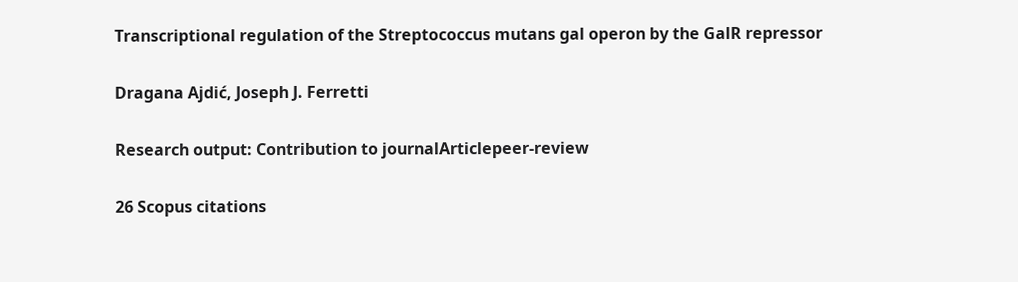Transcriptional regulation of the Streptococcus mutans gal operon by the GalR repressor

Dragana Ajdić, Joseph J. Ferretti

Research output: Contribution to journalArticlepeer-review

26 Scopus citations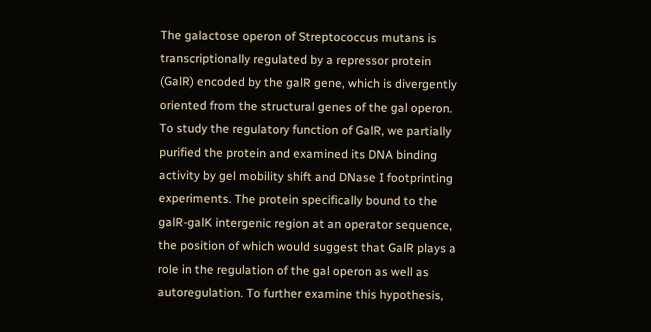The galactose operon of Streptococcus mutans is transcriptionally regulated by a repressor protein (GalR) encoded by the galR gene, which is divergently oriented from the structural genes of the gal operon. To study the regulatory function of GalR, we partially purified the protein and examined its DNA binding activity by gel mobility shift and DNase I footprinting experiments. The protein specifically bound to the galR-galK intergenic region at an operator sequence, the position of which would suggest that GalR plays a role in the regulation of the gal operon as well as autoregulation. To further examine this hypothesis,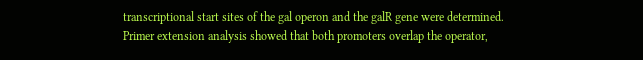transcriptional start sites of the gal operon and the galR gene were determined. Primer extension analysis showed that both promoters overlap the operator,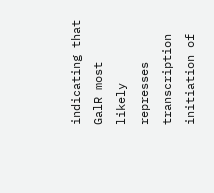indicating that GalR most likely represses transcription initiation of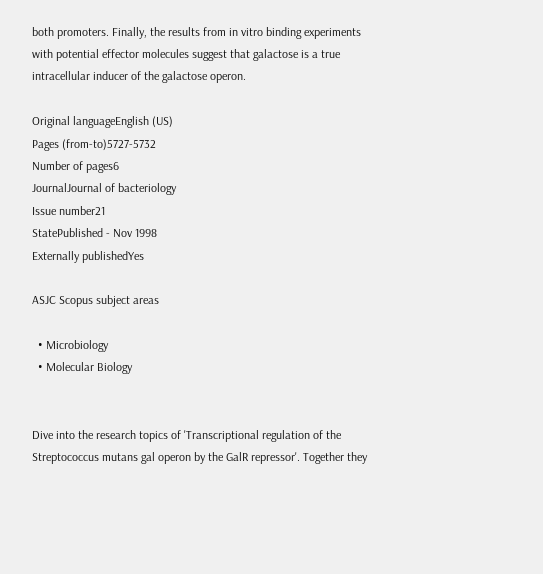both promoters. Finally, the results from in vitro binding experiments with potential effector molecules suggest that galactose is a true intracellular inducer of the galactose operon.

Original languageEnglish (US)
Pages (from-to)5727-5732
Number of pages6
JournalJournal of bacteriology
Issue number21
StatePublished - Nov 1998
Externally publishedYes

ASJC Scopus subject areas

  • Microbiology
  • Molecular Biology


Dive into the research topics of 'Transcriptional regulation of the Streptococcus mutans gal operon by the GalR repressor'. Together they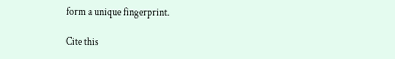form a unique fingerprint.

Cite this